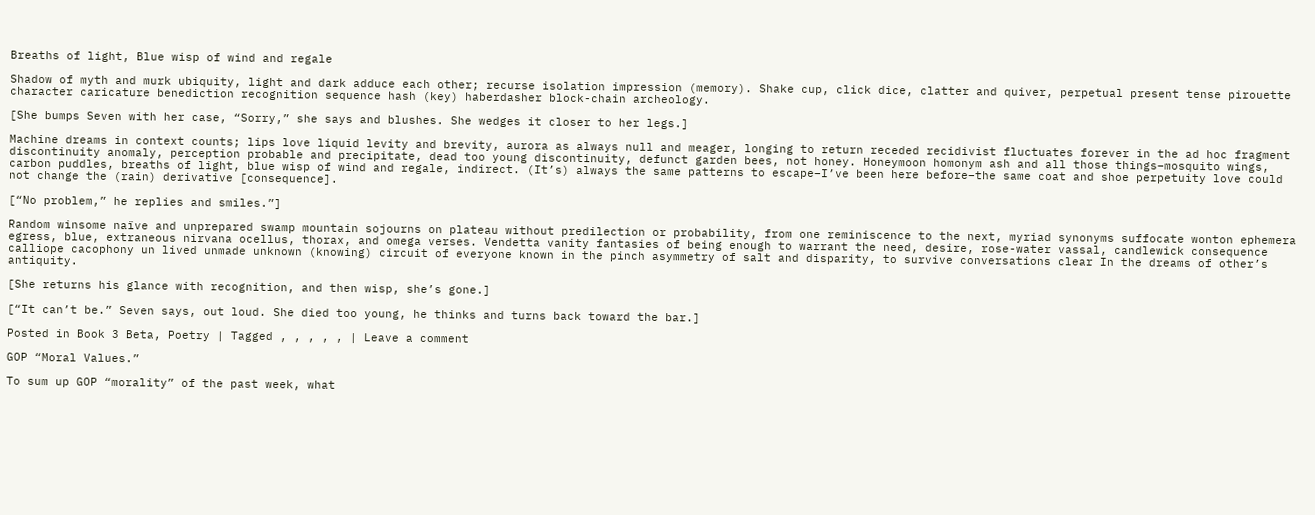Breaths of light, Blue wisp of wind and regale

Shadow of myth and murk ubiquity, light and dark adduce each other; recurse isolation impression (memory). Shake cup, click dice, clatter and quiver, perpetual present tense pirouette character caricature benediction recognition sequence hash (key) haberdasher block-chain archeology.

[She bumps Seven with her case, “Sorry,” she says and blushes. She wedges it closer to her legs.]

Machine dreams in context counts; lips love liquid levity and brevity, aurora as always null and meager, longing to return receded recidivist fluctuates forever in the ad hoc fragment discontinuity anomaly, perception probable and precipitate, dead too young discontinuity, defunct garden bees, not honey. Honeymoon homonym ash and all those things–mosquito wings, carbon puddles, breaths of light, blue wisp of wind and regale, indirect. (It’s) always the same patterns to escape–I’ve been here before–the same coat and shoe perpetuity love could not change the (rain) derivative [consequence].

[“No problem,” he replies and smiles.”]

Random winsome naïve and unprepared swamp mountain sojourns on plateau without predilection or probability, from one reminiscence to the next, myriad synonyms suffocate wonton ephemera egress, blue, extraneous nirvana ocellus, thorax, and omega verses. Vendetta vanity fantasies of being enough to warrant the need, desire, rose-water vassal, candlewick consequence calliope cacophony un lived unmade unknown (knowing) circuit of everyone known in the pinch asymmetry of salt and disparity, to survive conversations clear In the dreams of other’s antiquity.

[She returns his glance with recognition, and then wisp, she’s gone.]

[“It can’t be.” Seven says, out loud. She died too young, he thinks and turns back toward the bar.]

Posted in Book 3 Beta, Poetry | Tagged , , , , , | Leave a comment

GOP “Moral Values.”

To sum up GOP “morality” of the past week, what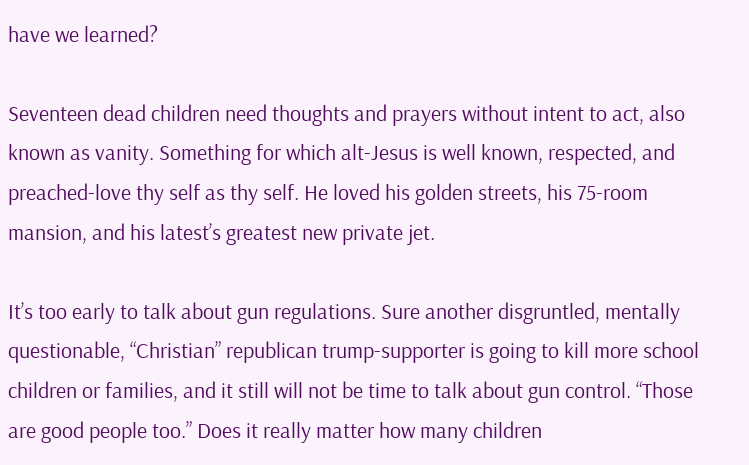have we learned?

Seventeen dead children need thoughts and prayers without intent to act, also known as vanity. Something for which alt-Jesus is well known, respected, and preached-love thy self as thy self. He loved his golden streets, his 75-room mansion, and his latest’s greatest new private jet.

It’s too early to talk about gun regulations. Sure another disgruntled, mentally questionable, “Christian” republican trump-supporter is going to kill more school children or families, and it still will not be time to talk about gun control. “Those are good people too.” Does it really matter how many children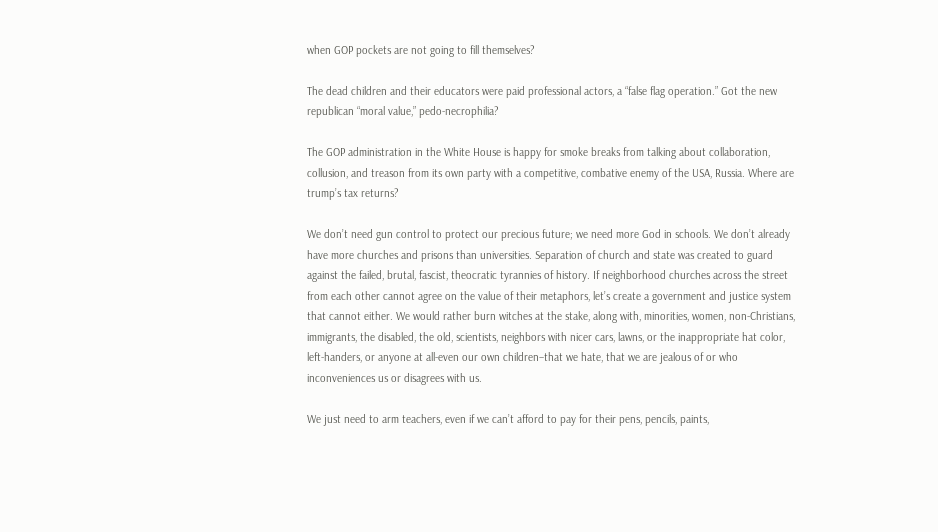when GOP pockets are not going to fill themselves?

The dead children and their educators were paid professional actors, a “false flag operation.” Got the new republican “moral value,” pedo-necrophilia?

The GOP administration in the White House is happy for smoke breaks from talking about collaboration, collusion, and treason from its own party with a competitive, combative enemy of the USA, Russia. Where are trump’s tax returns?

We don’t need gun control to protect our precious future; we need more God in schools. We don’t already have more churches and prisons than universities. Separation of church and state was created to guard against the failed, brutal, fascist, theocratic tyrannies of history. If neighborhood churches across the street from each other cannot agree on the value of their metaphors, let’s create a government and justice system that cannot either. We would rather burn witches at the stake, along with, minorities, women, non-Christians, immigrants, the disabled, the old, scientists, neighbors with nicer cars, lawns, or the inappropriate hat color, left-handers, or anyone at all-even our own children–that we hate, that we are jealous of or who inconveniences us or disagrees with us.

We just need to arm teachers, even if we can’t afford to pay for their pens, pencils, paints,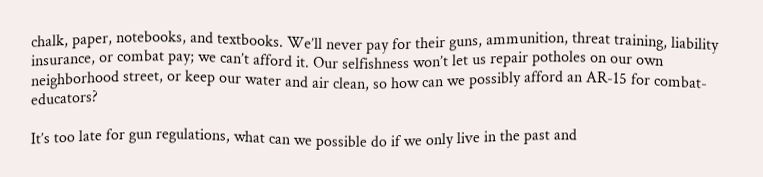chalk, paper, notebooks, and textbooks. We’ll never pay for their guns, ammunition, threat training, liability insurance, or combat pay; we can’t afford it. Our selfishness won’t let us repair potholes on our own neighborhood street, or keep our water and air clean, so how can we possibly afford an AR-15 for combat-educators?

It’s too late for gun regulations, what can we possible do if we only live in the past and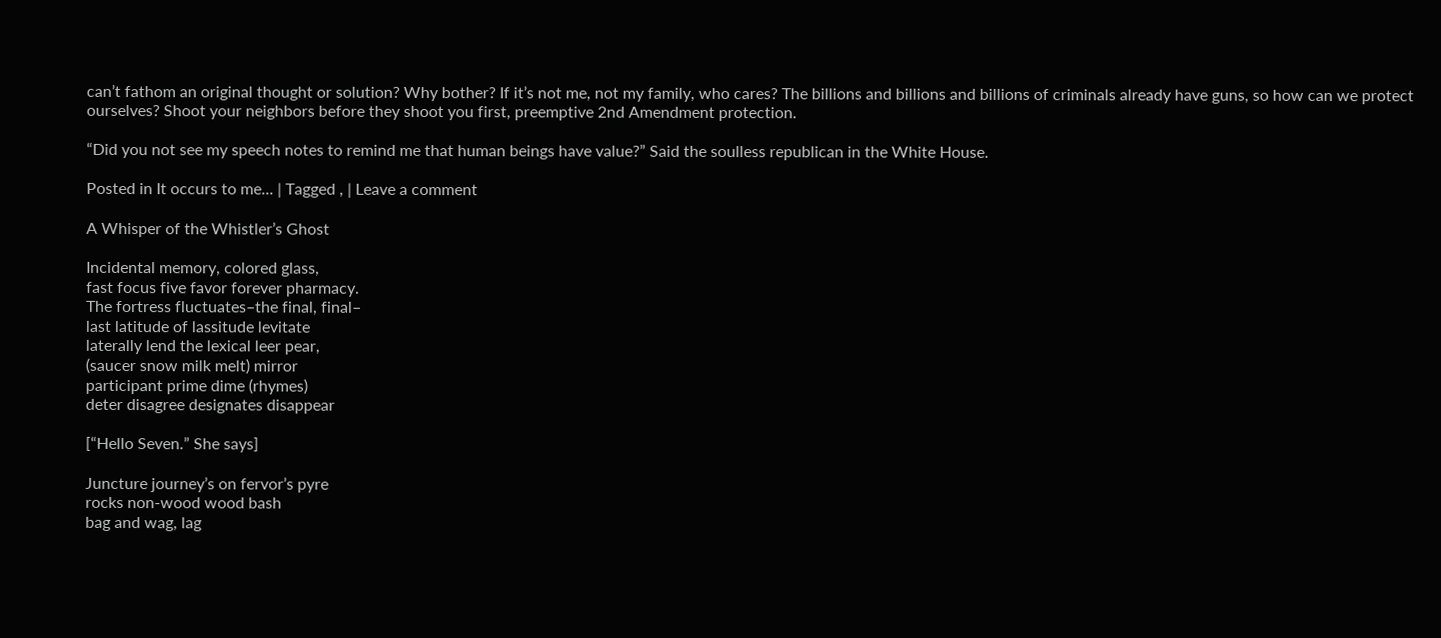can’t fathom an original thought or solution? Why bother? If it’s not me, not my family, who cares? The billions and billions and billions of criminals already have guns, so how can we protect ourselves? Shoot your neighbors before they shoot you first, preemptive 2nd Amendment protection.

“Did you not see my speech notes to remind me that human beings have value?” Said the soulless republican in the White House.

Posted in It occurs to me... | Tagged , | Leave a comment

A Whisper of the Whistler’s Ghost

Incidental memory, colored glass,
fast focus five favor forever pharmacy.
The fortress fluctuates–the final, final–
last latitude of lassitude levitate
laterally lend the lexical leer pear,
(saucer snow milk melt) mirror
participant prime dime (rhymes)
deter disagree designates disappear

[“Hello Seven.” She says]

Juncture journey’s on fervor’s pyre
rocks non-wood wood bash
bag and wag, lag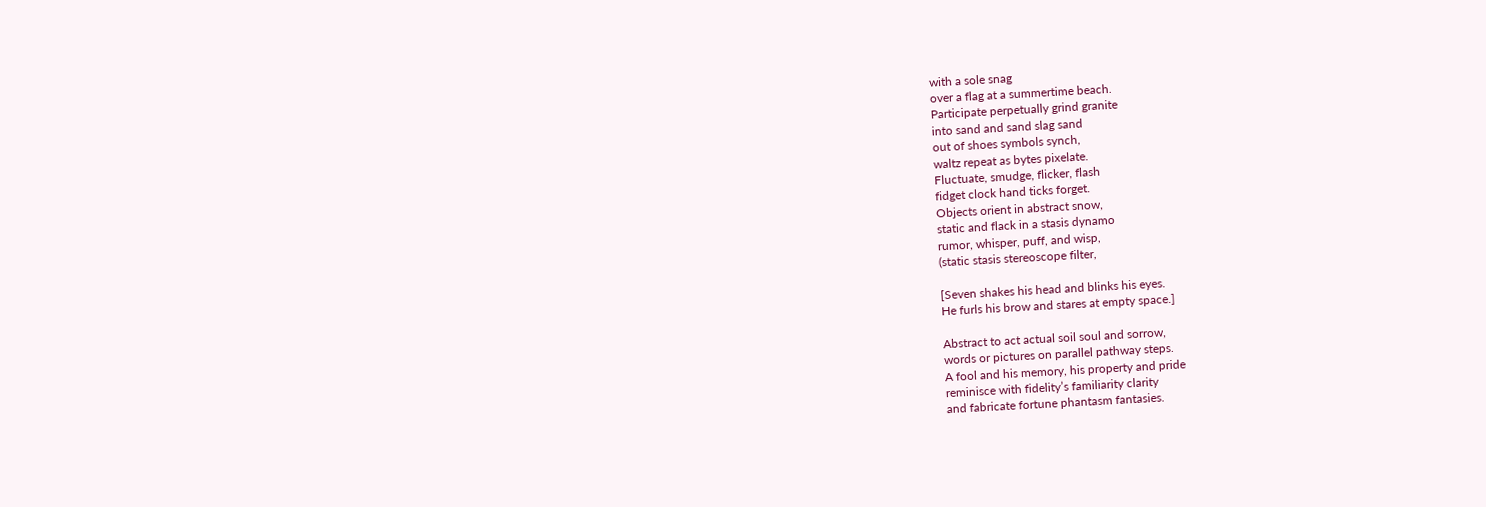with a sole snag
over a flag at a summertime beach.
Participate perpetually grind granite
into sand and sand slag sand
out of shoes symbols synch,
waltz repeat as bytes pixelate.
Fluctuate, smudge, flicker, flash
fidget clock hand ticks forget.
Objects orient in abstract snow,
static and flack in a stasis dynamo
rumor, whisper, puff, and wisp,
(static stasis stereoscope filter,

[Seven shakes his head and blinks his eyes.
He furls his brow and stares at empty space.]

Abstract to act actual soil soul and sorrow,
words or pictures on parallel pathway steps.
A fool and his memory, his property and pride
reminisce with fidelity’s familiarity clarity
and fabricate fortune phantasm fantasies.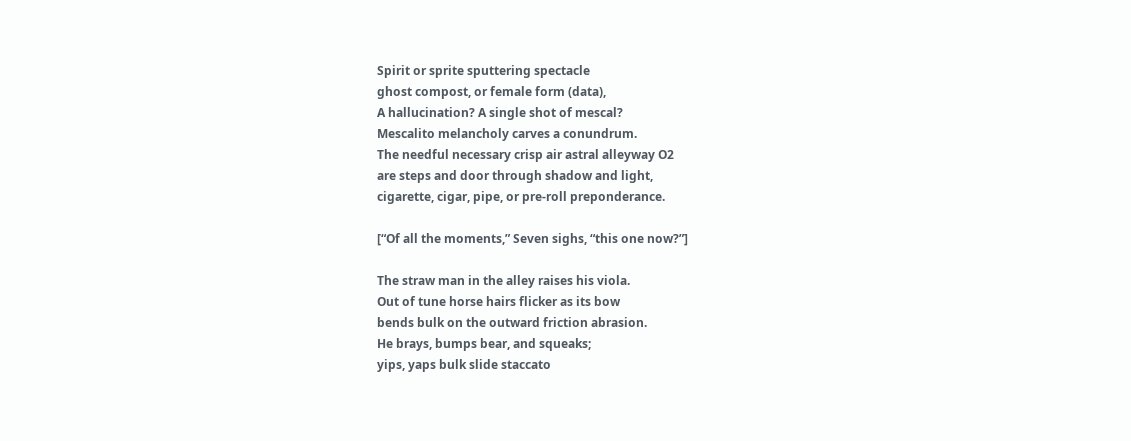Spirit or sprite sputtering spectacle
ghost compost, or female form (data),
A hallucination? A single shot of mescal?
Mescalito melancholy carves a conundrum.
The needful necessary crisp air astral alleyway O2
are steps and door through shadow and light,
cigarette, cigar, pipe, or pre-roll preponderance.

[“Of all the moments,” Seven sighs, “this one now?”]

The straw man in the alley raises his viola.
Out of tune horse hairs flicker as its bow
bends bulk on the outward friction abrasion.
He brays, bumps bear, and squeaks;
yips, yaps bulk slide staccato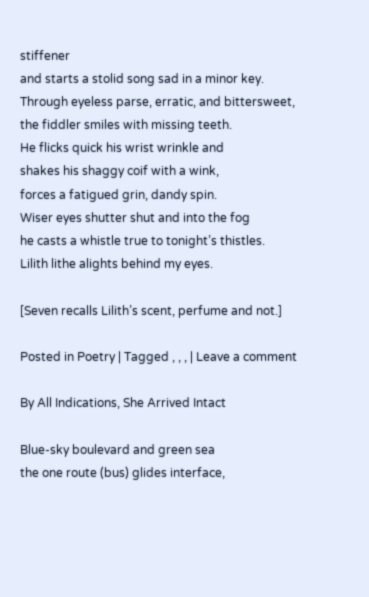stiffener
and starts a stolid song sad in a minor key.
Through eyeless parse, erratic, and bittersweet,
the fiddler smiles with missing teeth.
He flicks quick his wrist wrinkle and
shakes his shaggy coif with a wink,
forces a fatigued grin, dandy spin.
Wiser eyes shutter shut and into the fog
he casts a whistle true to tonight’s thistles.
Lilith lithe alights behind my eyes.

[Seven recalls Lilith’s scent, perfume and not.]

Posted in Poetry | Tagged , , , | Leave a comment

By All Indications, She Arrived Intact

Blue-sky boulevard and green sea
the one route (bus) glides interface,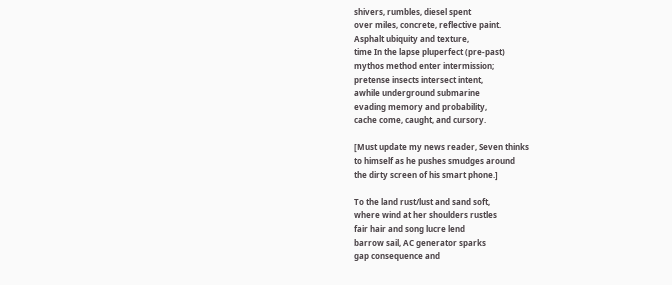shivers, rumbles, diesel spent
over miles, concrete, reflective paint.
Asphalt ubiquity and texture,
time In the lapse pluperfect (pre-past)
mythos method enter intermission;
pretense insects intersect intent,
awhile underground submarine
evading memory and probability,
cache come, caught, and cursory.

[Must update my news reader, Seven thinks
to himself as he pushes smudges around
the dirty screen of his smart phone.]

To the land rust/lust and sand soft,
where wind at her shoulders rustles
fair hair and song lucre lend
barrow sail, AC generator sparks
gap consequence and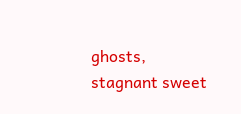ghosts,
stagnant sweet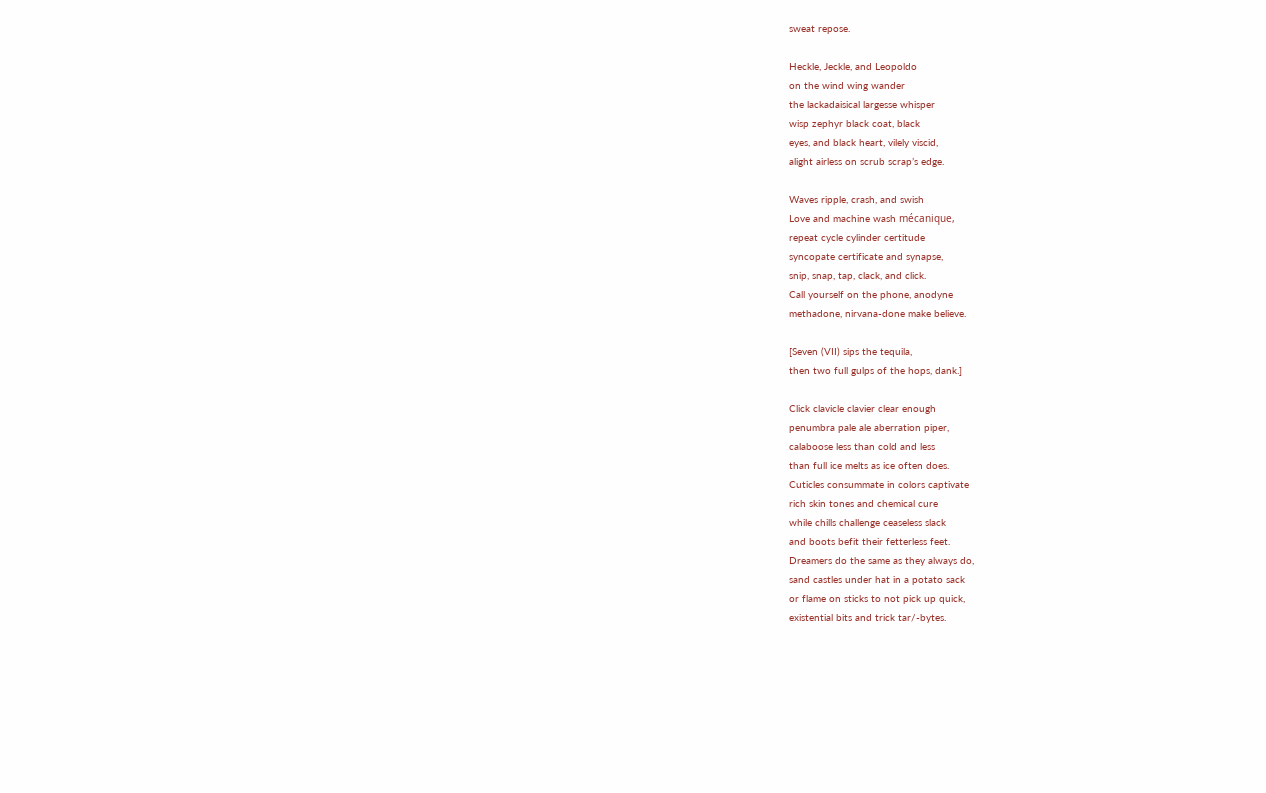sweat repose.

Heckle, Jeckle, and Leopoldo
on the wind wing wander
the lackadaisical largesse whisper
wisp zephyr black coat, black
eyes, and black heart, vilely viscid,
alight airless on scrub scrap’s edge.

Waves ripple, crash, and swish
Love and machine wash mécanique,
repeat cycle cylinder certitude
syncopate certificate and synapse,
snip, snap, tap, clack, and click.
Call yourself on the phone, anodyne
methadone, nirvana-done make believe.

[Seven (VII) sips the tequila,
then two full gulps of the hops, dank.]

Click clavicle clavier clear enough
penumbra pale ale aberration piper,
calaboose less than cold and less
than full ice melts as ice often does.
Cuticles consummate in colors captivate
rich skin tones and chemical cure
while chills challenge ceaseless slack
and boots befit their fetterless feet.
Dreamers do the same as they always do,
sand castles under hat in a potato sack
or flame on sticks to not pick up quick,
existential bits and trick tar/-bytes.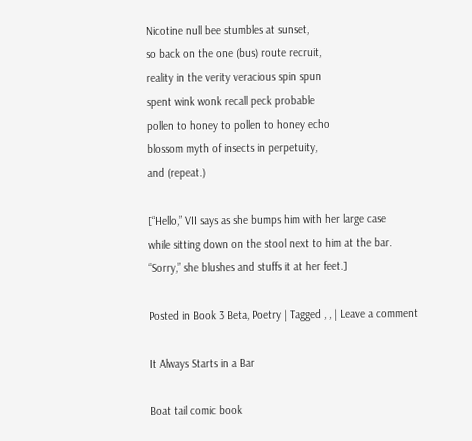Nicotine null bee stumbles at sunset,
so back on the one (bus) route recruit,
reality in the verity veracious spin spun
spent wink wonk recall peck probable
pollen to honey to pollen to honey echo
blossom myth of insects in perpetuity,
and (repeat.)

[“Hello,” VII says as she bumps him with her large case
while sitting down on the stool next to him at the bar.
“Sorry,” she blushes and stuffs it at her feet.]

Posted in Book 3 Beta, Poetry | Tagged , , | Leave a comment

It Always Starts in a Bar

Boat tail comic book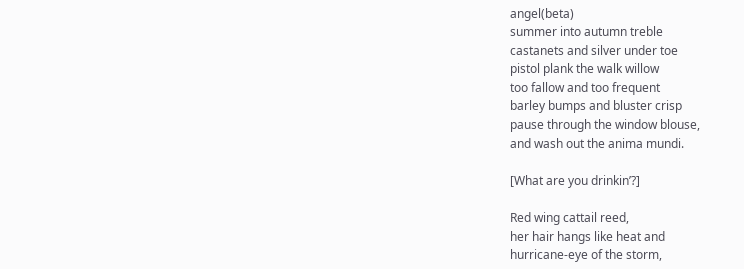angel(beta)
summer into autumn treble
castanets and silver under toe
pistol plank the walk willow
too fallow and too frequent
barley bumps and bluster crisp
pause through the window blouse,
and wash out the anima mundi.

[What are you drinkin’?]

Red wing cattail reed,
her hair hangs like heat and
hurricane-eye of the storm,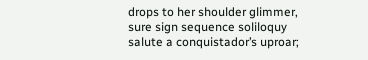drops to her shoulder glimmer,
sure sign sequence soliloquy
salute a conquistador’s uproar;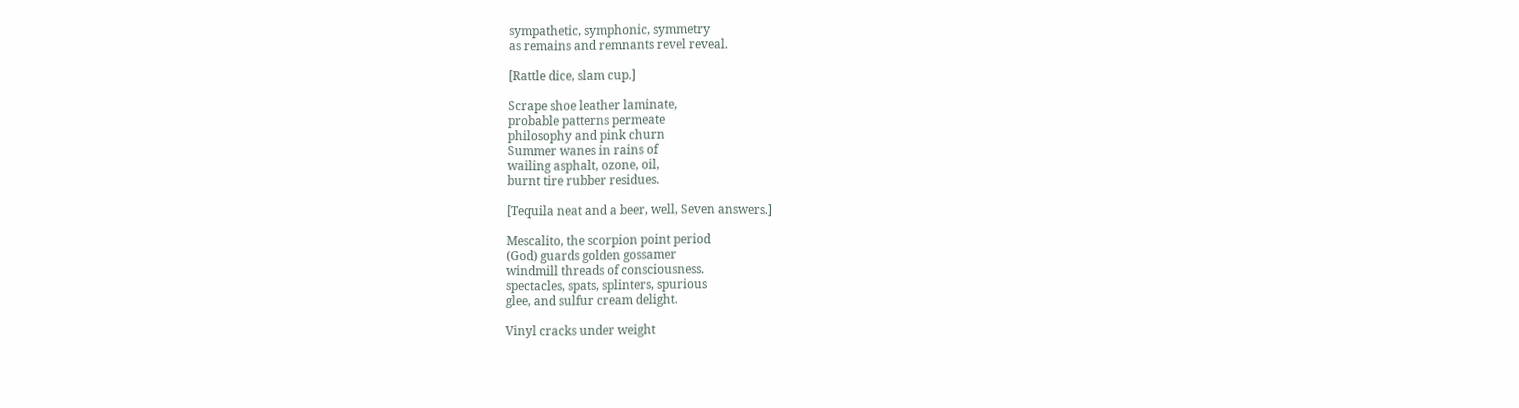sympathetic, symphonic, symmetry
as remains and remnants revel reveal.

[Rattle dice, slam cup.]

Scrape shoe leather laminate,
probable patterns permeate
philosophy and pink churn
Summer wanes in rains of
wailing asphalt, ozone, oil,
burnt tire rubber residues.

[Tequila neat and a beer, well, Seven answers.]

Mescalito, the scorpion point period
(God) guards golden gossamer
windmill threads of consciousness.
spectacles, spats, splinters, spurious
glee, and sulfur cream delight.

Vinyl cracks under weight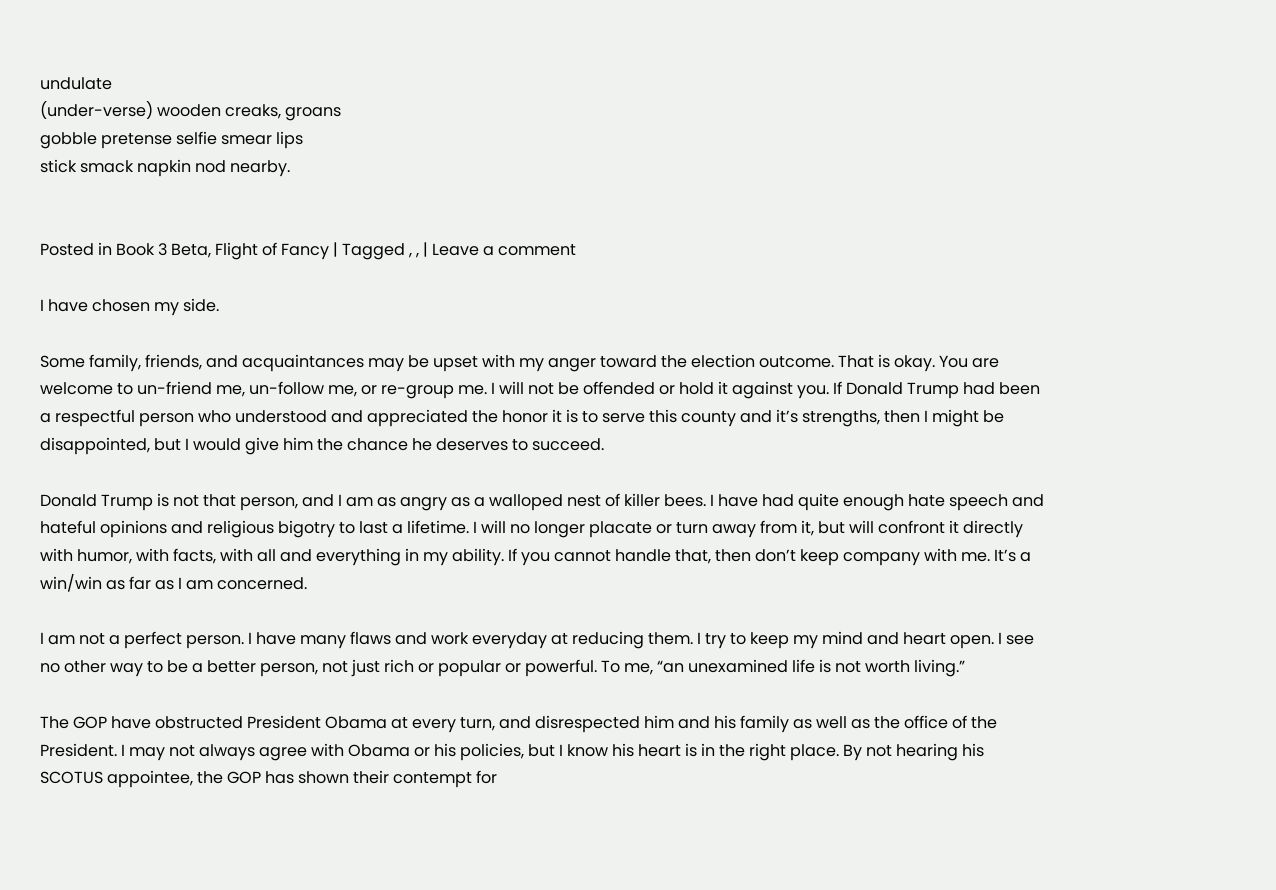undulate
(under-verse) wooden creaks, groans
gobble pretense selfie smear lips
stick smack napkin nod nearby.


Posted in Book 3 Beta, Flight of Fancy | Tagged , , | Leave a comment

I have chosen my side.

Some family, friends, and acquaintances may be upset with my anger toward the election outcome. That is okay. You are welcome to un-friend me, un-follow me, or re-group me. I will not be offended or hold it against you. If Donald Trump had been a respectful person who understood and appreciated the honor it is to serve this county and it’s strengths, then I might be disappointed, but I would give him the chance he deserves to succeed.

Donald Trump is not that person, and I am as angry as a walloped nest of killer bees. I have had quite enough hate speech and hateful opinions and religious bigotry to last a lifetime. I will no longer placate or turn away from it, but will confront it directly with humor, with facts, with all and everything in my ability. If you cannot handle that, then don’t keep company with me. It’s a win/win as far as I am concerned.

I am not a perfect person. I have many flaws and work everyday at reducing them. I try to keep my mind and heart open. I see no other way to be a better person, not just rich or popular or powerful. To me, “an unexamined life is not worth living.”

The GOP have obstructed President Obama at every turn, and disrespected him and his family as well as the office of the President. I may not always agree with Obama or his policies, but I know his heart is in the right place. By not hearing his SCOTUS appointee, the GOP has shown their contempt for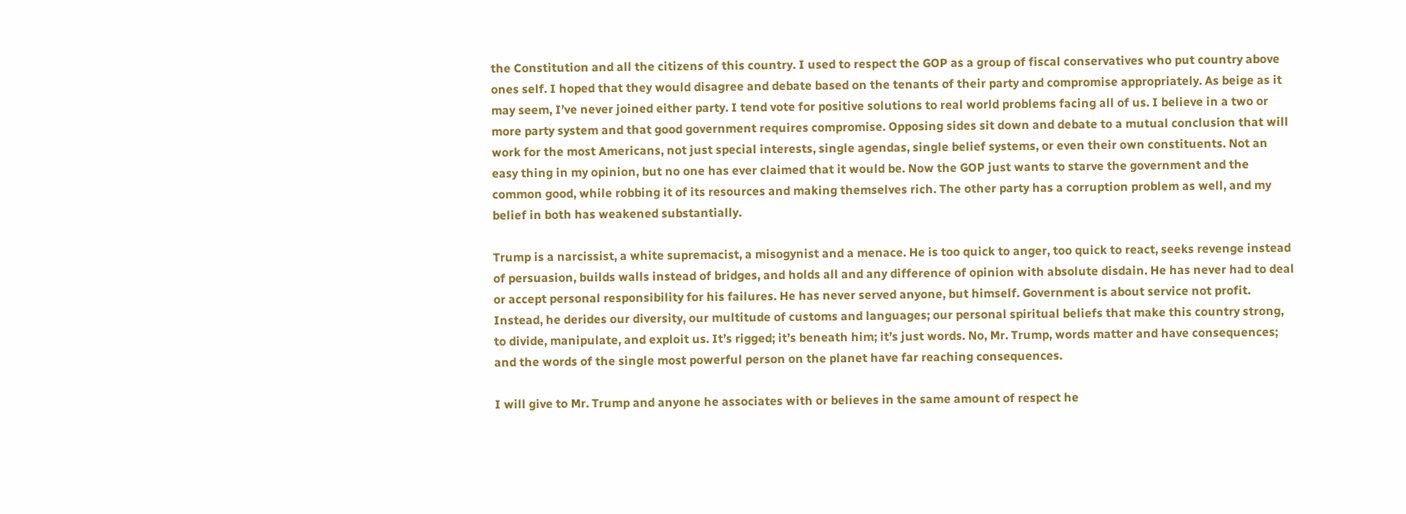the Constitution and all the citizens of this country. I used to respect the GOP as a group of fiscal conservatives who put country above ones self. I hoped that they would disagree and debate based on the tenants of their party and compromise appropriately. As beige as it may seem, I’ve never joined either party. I tend vote for positive solutions to real world problems facing all of us. I believe in a two or more party system and that good government requires compromise. Opposing sides sit down and debate to a mutual conclusion that will work for the most Americans, not just special interests, single agendas, single belief systems, or even their own constituents. Not an easy thing in my opinion, but no one has ever claimed that it would be. Now the GOP just wants to starve the government and the common good, while robbing it of its resources and making themselves rich. The other party has a corruption problem as well, and my belief in both has weakened substantially.

Trump is a narcissist, a white supremacist, a misogynist and a menace. He is too quick to anger, too quick to react, seeks revenge instead of persuasion, builds walls instead of bridges, and holds all and any difference of opinion with absolute disdain. He has never had to deal or accept personal responsibility for his failures. He has never served anyone, but himself. Government is about service not profit. Instead, he derides our diversity, our multitude of customs and languages; our personal spiritual beliefs that make this country strong, to divide, manipulate, and exploit us. It’s rigged; it’s beneath him; it’s just words. No, Mr. Trump, words matter and have consequences; and the words of the single most powerful person on the planet have far reaching consequences.

I will give to Mr. Trump and anyone he associates with or believes in the same amount of respect he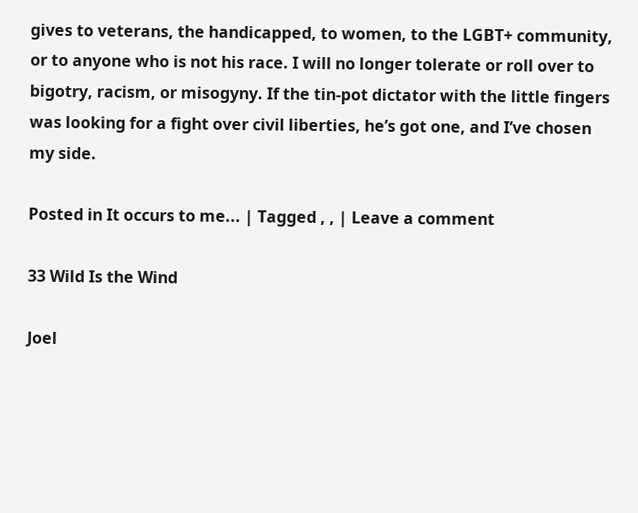gives to veterans, the handicapped, to women, to the LGBT+ community, or to anyone who is not his race. I will no longer tolerate or roll over to bigotry, racism, or misogyny. If the tin-pot dictator with the little fingers was looking for a fight over civil liberties, he’s got one, and I’ve chosen my side.

Posted in It occurs to me... | Tagged , , | Leave a comment

33 Wild Is the Wind

Joel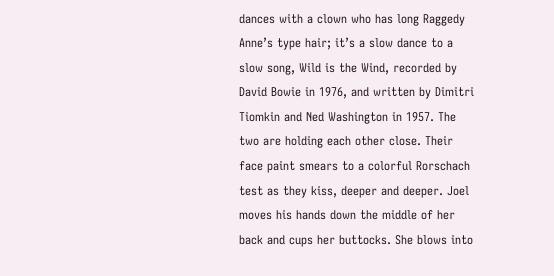dances with a clown who has long Raggedy Anne’s type hair; it’s a slow dance to a slow song, Wild is the Wind, recorded by David Bowie in 1976, and written by Dimitri Tiomkin and Ned Washington in 1957. The two are holding each other close. Their face paint smears to a colorful Rorschach test as they kiss, deeper and deeper. Joel moves his hands down the middle of her back and cups her buttocks. She blows into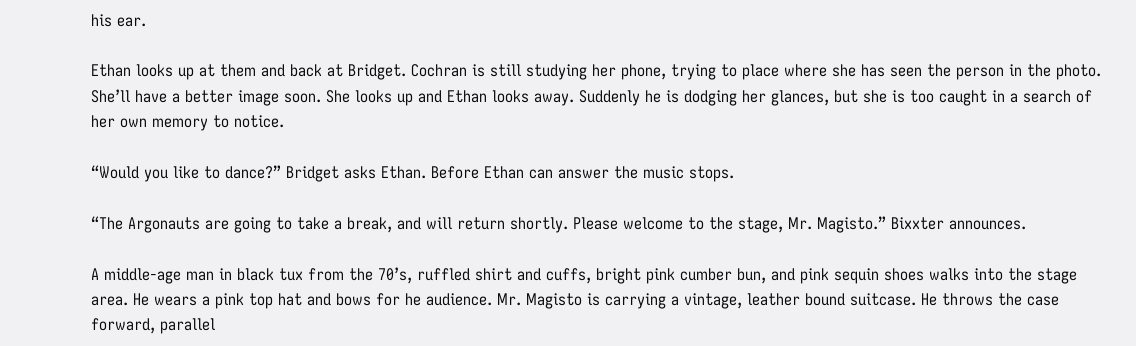his ear.

Ethan looks up at them and back at Bridget. Cochran is still studying her phone, trying to place where she has seen the person in the photo. She’ll have a better image soon. She looks up and Ethan looks away. Suddenly he is dodging her glances, but she is too caught in a search of her own memory to notice.

“Would you like to dance?” Bridget asks Ethan. Before Ethan can answer the music stops.

“The Argonauts are going to take a break, and will return shortly. Please welcome to the stage, Mr. Magisto.” Bixxter announces.

A middle-age man in black tux from the 70’s, ruffled shirt and cuffs, bright pink cumber bun, and pink sequin shoes walks into the stage area. He wears a pink top hat and bows for he audience. Mr. Magisto is carrying a vintage, leather bound suitcase. He throws the case forward, parallel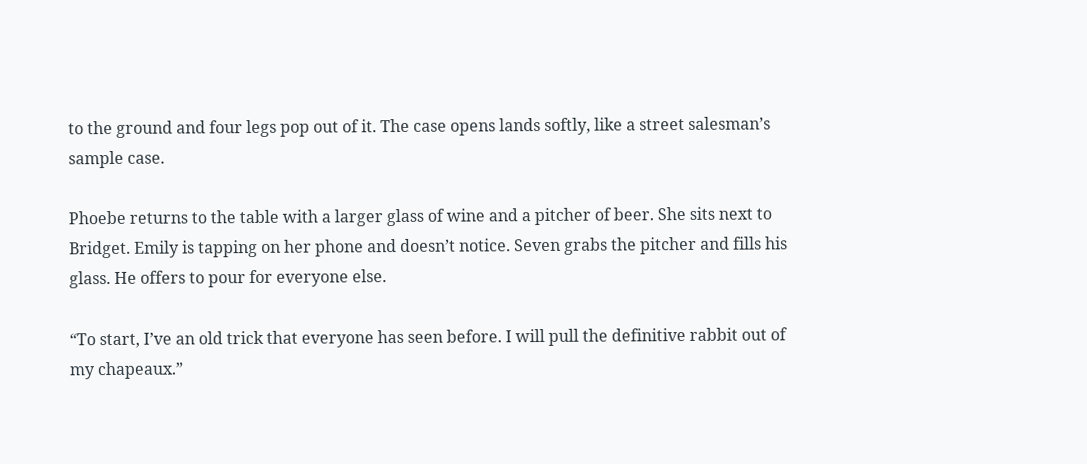to the ground and four legs pop out of it. The case opens lands softly, like a street salesman’s sample case.

Phoebe returns to the table with a larger glass of wine and a pitcher of beer. She sits next to Bridget. Emily is tapping on her phone and doesn’t notice. Seven grabs the pitcher and fills his glass. He offers to pour for everyone else.

“To start, I’ve an old trick that everyone has seen before. I will pull the definitive rabbit out of my chapeaux.”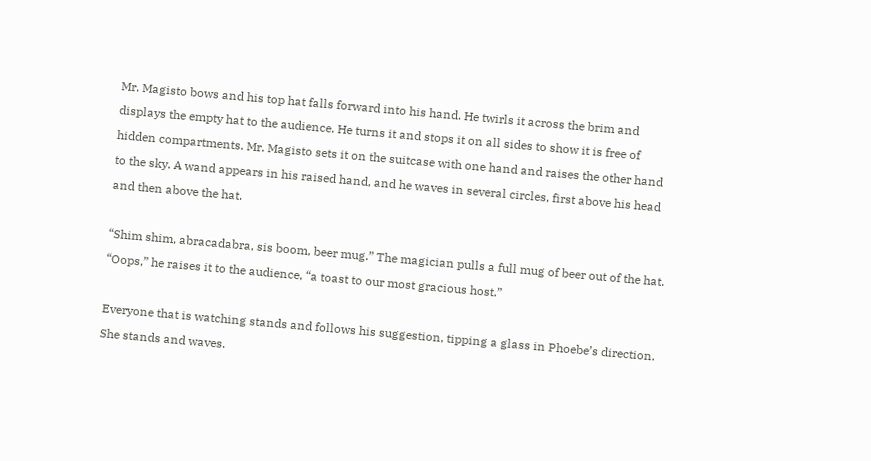Mr. Magisto bows and his top hat falls forward into his hand. He twirls it across the brim and displays the empty hat to the audience. He turns it and stops it on all sides to show it is free of hidden compartments. Mr. Magisto sets it on the suitcase with one hand and raises the other hand to the sky. A wand appears in his raised hand, and he waves in several circles, first above his head and then above the hat.

“Shim shim, abracadabra, sis boom, beer mug.” The magician pulls a full mug of beer out of the hat. “Oops,” he raises it to the audience, “a toast to our most gracious host.”

Everyone that is watching stands and follows his suggestion, tipping a glass in Phoebe’s direction. She stands and waves.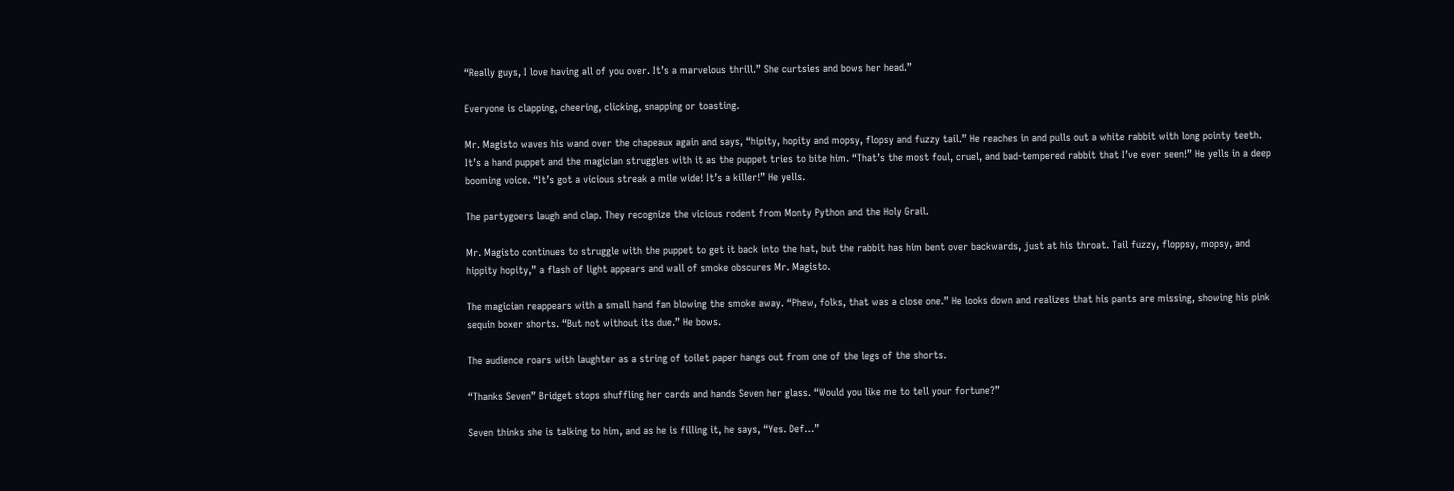“Really guys, I love having all of you over. It’s a marvelous thrill.” She curtsies and bows her head.”

Everyone is clapping, cheering, clicking, snapping or toasting.

Mr. Magisto waves his wand over the chapeaux again and says, “hipity, hopity and mopsy, flopsy and fuzzy tail.” He reaches in and pulls out a white rabbit with long pointy teeth. It’s a hand puppet and the magician struggles with it as the puppet tries to bite him. “That’s the most foul, cruel, and bad-tempered rabbit that I’ve ever seen!” He yells in a deep booming voice. “It’s got a vicious streak a mile wide! It’s a killer!” He yells.

The partygoers laugh and clap. They recognize the vicious rodent from Monty Python and the Holy Grail.

Mr. Magisto continues to struggle with the puppet to get it back into the hat, but the rabbit has him bent over backwards, just at his throat. Tail fuzzy, floppsy, mopsy, and hippity hopity,” a flash of light appears and wall of smoke obscures Mr. Magisto.

The magician reappears with a small hand fan blowing the smoke away. “Phew, folks, that was a close one.” He looks down and realizes that his pants are missing, showing his pink sequin boxer shorts. “But not without its due.” He bows.

The audience roars with laughter as a string of toilet paper hangs out from one of the legs of the shorts.

“Thanks Seven” Bridget stops shuffling her cards and hands Seven her glass. “Would you like me to tell your fortune?”

Seven thinks she is talking to him, and as he is filling it, he says, “Yes. Def…”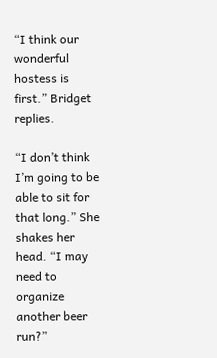“I think our wonderful hostess is first.” Bridget replies.

“I don’t think I’m going to be able to sit for that long.” She shakes her head. “I may need to organize another beer run?”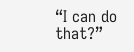“I can do that?”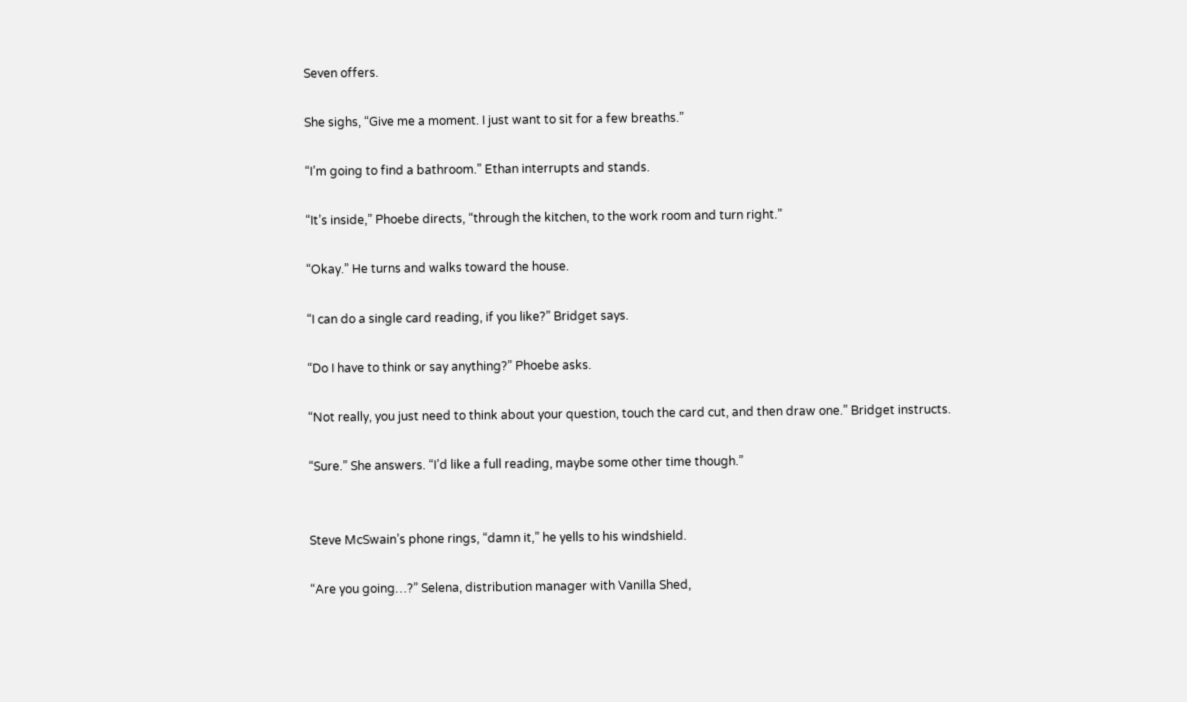Seven offers.

She sighs, “Give me a moment. I just want to sit for a few breaths.”

“I’m going to find a bathroom.” Ethan interrupts and stands.

“It’s inside,” Phoebe directs, “through the kitchen, to the work room and turn right.”

“Okay.” He turns and walks toward the house.

“I can do a single card reading, if you like?” Bridget says.

“Do I have to think or say anything?” Phoebe asks.

“Not really, you just need to think about your question, touch the card cut, and then draw one.” Bridget instructs.

“Sure.” She answers. “I’d like a full reading, maybe some other time though.”


Steve McSwain’s phone rings, “damn it,” he yells to his windshield.

“Are you going…?” Selena, distribution manager with Vanilla Shed,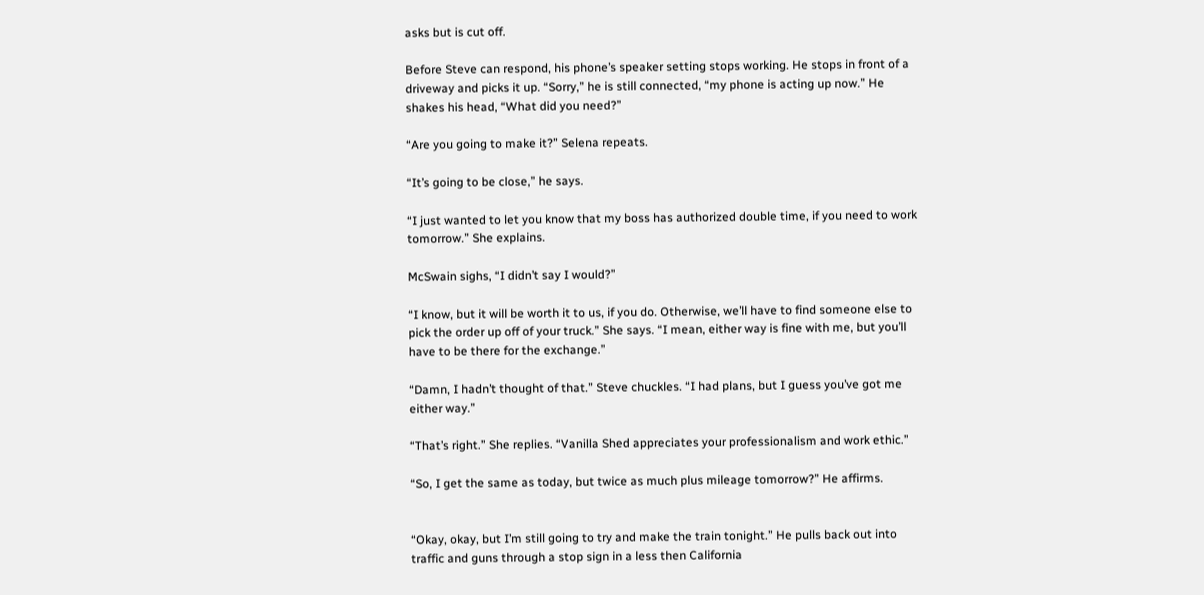asks but is cut off.

Before Steve can respond, his phone’s speaker setting stops working. He stops in front of a driveway and picks it up. “Sorry,” he is still connected, “my phone is acting up now.” He shakes his head, “What did you need?”

“Are you going to make it?” Selena repeats.

“It’s going to be close,” he says.

“I just wanted to let you know that my boss has authorized double time, if you need to work tomorrow.” She explains.

McSwain sighs, “I didn’t say I would?”

“I know, but it will be worth it to us, if you do. Otherwise, we’ll have to find someone else to pick the order up off of your truck.” She says. “I mean, either way is fine with me, but you’ll have to be there for the exchange.”

“Damn, I hadn’t thought of that.” Steve chuckles. “I had plans, but I guess you’ve got me either way.”

“That’s right.” She replies. “Vanilla Shed appreciates your professionalism and work ethic.”

“So, I get the same as today, but twice as much plus mileage tomorrow?” He affirms.


“Okay, okay, but I’m still going to try and make the train tonight.” He pulls back out into traffic and guns through a stop sign in a less then California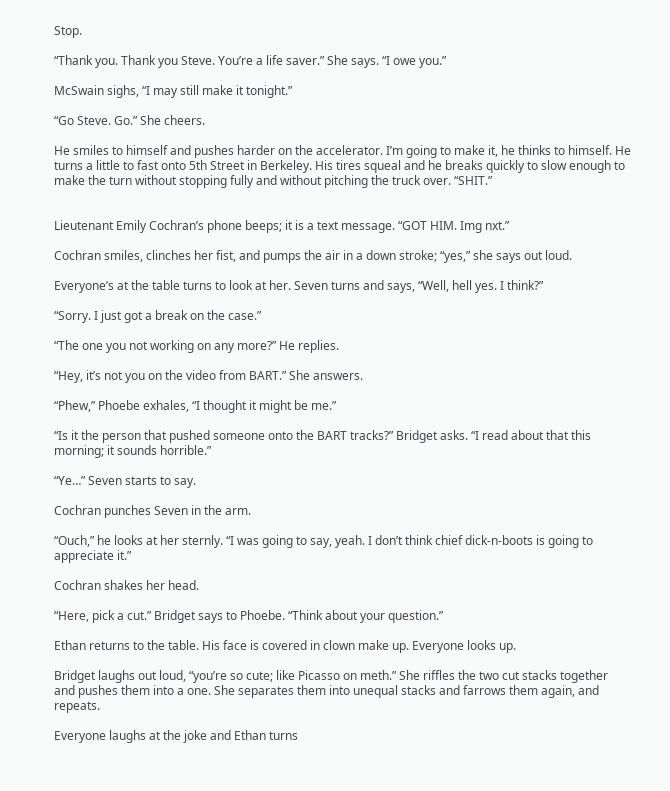Stop.

“Thank you. Thank you Steve. You’re a life saver.” She says. “I owe you.”

McSwain sighs, “I may still make it tonight.”

“Go Steve. Go.” She cheers.

He smiles to himself and pushes harder on the accelerator. I’m going to make it, he thinks to himself. He turns a little to fast onto 5th Street in Berkeley. His tires squeal and he breaks quickly to slow enough to make the turn without stopping fully and without pitching the truck over. “SHIT.”


Lieutenant Emily Cochran’s phone beeps; it is a text message. “GOT HIM. Img nxt.”

Cochran smiles, clinches her fist, and pumps the air in a down stroke; “yes,” she says out loud.

Everyone’s at the table turns to look at her. Seven turns and says, “Well, hell yes. I think?”

“Sorry. I just got a break on the case.”

“The one you not working on any more?” He replies.

“Hey, it’s not you on the video from BART.” She answers.

“Phew,” Phoebe exhales, “I thought it might be me.”

“Is it the person that pushed someone onto the BART tracks?” Bridget asks. “I read about that this morning; it sounds horrible.”

“Ye…” Seven starts to say.

Cochran punches Seven in the arm.

“Ouch,” he looks at her sternly. “I was going to say, yeah. I don’t think chief dick-n-boots is going to appreciate it.”

Cochran shakes her head.

“Here, pick a cut.” Bridget says to Phoebe. “Think about your question.”

Ethan returns to the table. His face is covered in clown make up. Everyone looks up.

Bridget laughs out loud, “you’re so cute; like Picasso on meth.” She riffles the two cut stacks together and pushes them into a one. She separates them into unequal stacks and farrows them again, and repeats.

Everyone laughs at the joke and Ethan turns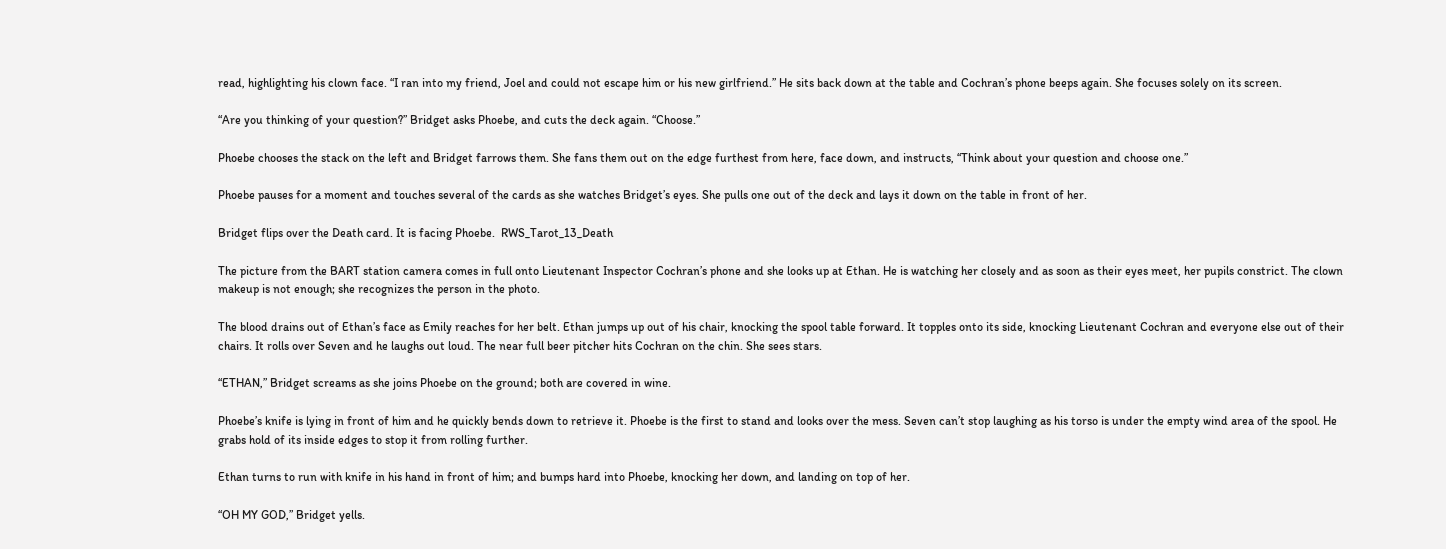read, highlighting his clown face. “I ran into my friend, Joel and could not escape him or his new girlfriend.” He sits back down at the table and Cochran’s phone beeps again. She focuses solely on its screen.

“Are you thinking of your question?” Bridget asks Phoebe, and cuts the deck again. “Choose.”

Phoebe chooses the stack on the left and Bridget farrows them. She fans them out on the edge furthest from here, face down, and instructs, “Think about your question and choose one.”

Phoebe pauses for a moment and touches several of the cards as she watches Bridget’s eyes. She pulls one out of the deck and lays it down on the table in front of her.

Bridget flips over the Death card. It is facing Phoebe.  RWS_Tarot_13_Death

The picture from the BART station camera comes in full onto Lieutenant Inspector Cochran’s phone and she looks up at Ethan. He is watching her closely and as soon as their eyes meet, her pupils constrict. The clown makeup is not enough; she recognizes the person in the photo.

The blood drains out of Ethan’s face as Emily reaches for her belt. Ethan jumps up out of his chair, knocking the spool table forward. It topples onto its side, knocking Lieutenant Cochran and everyone else out of their chairs. It rolls over Seven and he laughs out loud. The near full beer pitcher hits Cochran on the chin. She sees stars.

“ETHAN,” Bridget screams as she joins Phoebe on the ground; both are covered in wine.

Phoebe’s knife is lying in front of him and he quickly bends down to retrieve it. Phoebe is the first to stand and looks over the mess. Seven can’t stop laughing as his torso is under the empty wind area of the spool. He grabs hold of its inside edges to stop it from rolling further.

Ethan turns to run with knife in his hand in front of him; and bumps hard into Phoebe, knocking her down, and landing on top of her.

“OH MY GOD,” Bridget yells.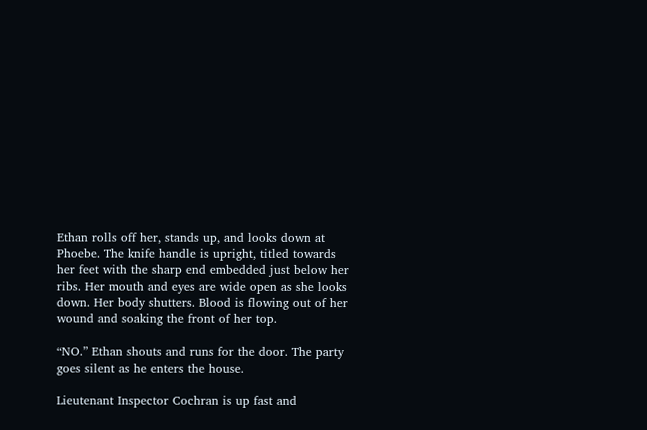Ethan rolls off her, stands up, and looks down at Phoebe. The knife handle is upright, titled towards her feet with the sharp end embedded just below her ribs. Her mouth and eyes are wide open as she looks down. Her body shutters. Blood is flowing out of her wound and soaking the front of her top.

“NO.” Ethan shouts and runs for the door. The party goes silent as he enters the house.

Lieutenant Inspector Cochran is up fast and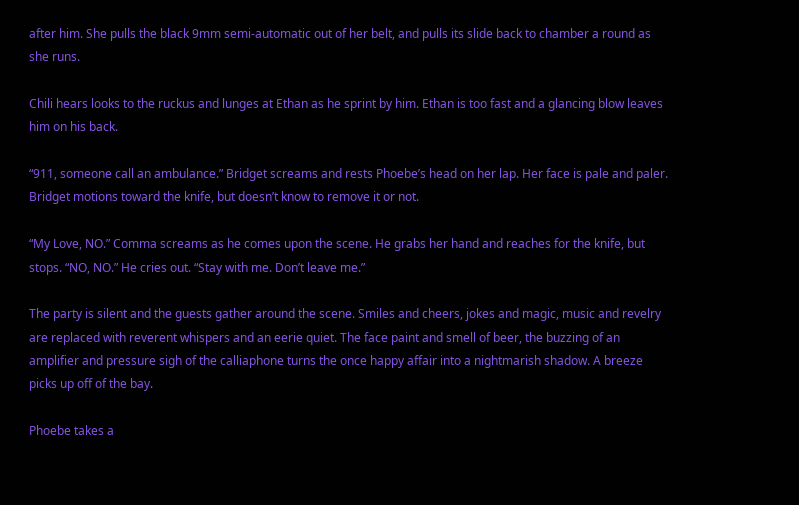after him. She pulls the black 9mm semi-automatic out of her belt, and pulls its slide back to chamber a round as she runs.

Chili hears looks to the ruckus and lunges at Ethan as he sprint by him. Ethan is too fast and a glancing blow leaves him on his back.

“911, someone call an ambulance.” Bridget screams and rests Phoebe’s head on her lap. Her face is pale and paler. Bridget motions toward the knife, but doesn’t know to remove it or not.

“My Love, NO.” Comma screams as he comes upon the scene. He grabs her hand and reaches for the knife, but stops. “NO, NO.” He cries out. “Stay with me. Don’t leave me.”

The party is silent and the guests gather around the scene. Smiles and cheers, jokes and magic, music and revelry are replaced with reverent whispers and an eerie quiet. The face paint and smell of beer, the buzzing of an amplifier and pressure sigh of the calliaphone turns the once happy affair into a nightmarish shadow. A breeze picks up off of the bay.

Phoebe takes a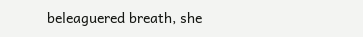beleaguered breath, she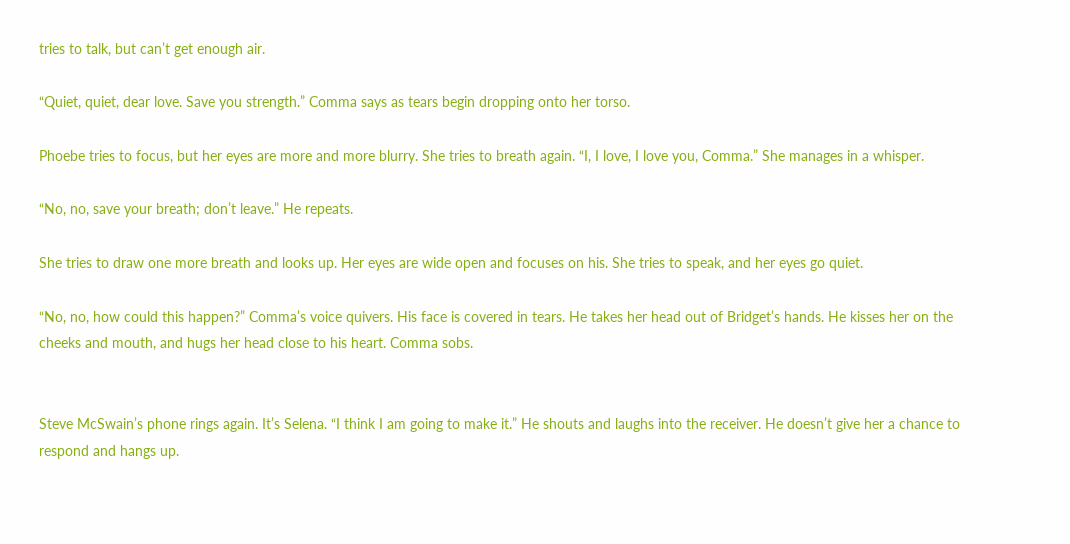tries to talk, but can’t get enough air.

“Quiet, quiet, dear love. Save you strength.” Comma says as tears begin dropping onto her torso.

Phoebe tries to focus, but her eyes are more and more blurry. She tries to breath again. “I, I love, I love you, Comma.” She manages in a whisper.

“No, no, save your breath; don’t leave.” He repeats.

She tries to draw one more breath and looks up. Her eyes are wide open and focuses on his. She tries to speak, and her eyes go quiet.

“No, no, how could this happen?” Comma’s voice quivers. His face is covered in tears. He takes her head out of Bridget’s hands. He kisses her on the cheeks and mouth, and hugs her head close to his heart. Comma sobs.


Steve McSwain’s phone rings again. It’s Selena. “I think I am going to make it.” He shouts and laughs into the receiver. He doesn’t give her a chance to respond and hangs up.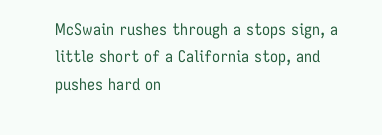McSwain rushes through a stops sign, a little short of a California stop, and pushes hard on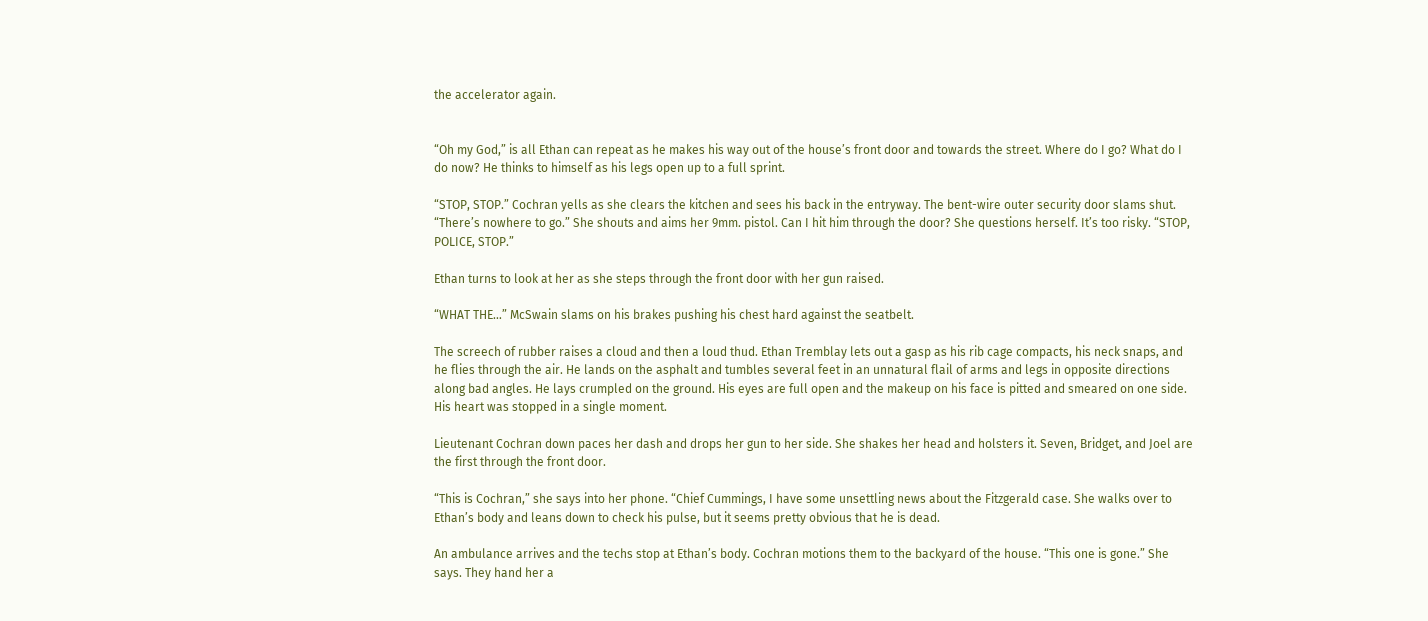the accelerator again.


“Oh my God,” is all Ethan can repeat as he makes his way out of the house’s front door and towards the street. Where do I go? What do I do now? He thinks to himself as his legs open up to a full sprint.

“STOP, STOP.” Cochran yells as she clears the kitchen and sees his back in the entryway. The bent-wire outer security door slams shut. “There’s nowhere to go.” She shouts and aims her 9mm. pistol. Can I hit him through the door? She questions herself. It’s too risky. “STOP, POLICE, STOP.”

Ethan turns to look at her as she steps through the front door with her gun raised.

“WHAT THE…” McSwain slams on his brakes pushing his chest hard against the seatbelt.

The screech of rubber raises a cloud and then a loud thud. Ethan Tremblay lets out a gasp as his rib cage compacts, his neck snaps, and he flies through the air. He lands on the asphalt and tumbles several feet in an unnatural flail of arms and legs in opposite directions along bad angles. He lays crumpled on the ground. His eyes are full open and the makeup on his face is pitted and smeared on one side. His heart was stopped in a single moment.

Lieutenant Cochran down paces her dash and drops her gun to her side. She shakes her head and holsters it. Seven, Bridget, and Joel are the first through the front door.

“This is Cochran,” she says into her phone. “Chief Cummings, I have some unsettling news about the Fitzgerald case. She walks over to Ethan’s body and leans down to check his pulse, but it seems pretty obvious that he is dead.

An ambulance arrives and the techs stop at Ethan’s body. Cochran motions them to the backyard of the house. “This one is gone.” She says. They hand her a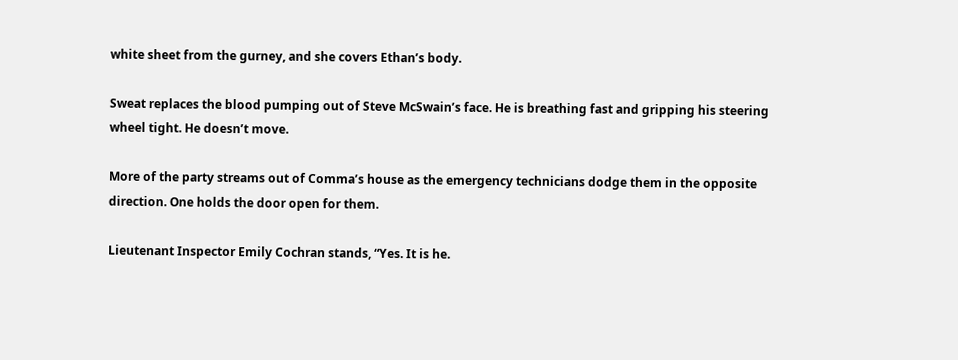white sheet from the gurney, and she covers Ethan’s body.

Sweat replaces the blood pumping out of Steve McSwain’s face. He is breathing fast and gripping his steering wheel tight. He doesn’t move.

More of the party streams out of Comma’s house as the emergency technicians dodge them in the opposite direction. One holds the door open for them.

Lieutenant Inspector Emily Cochran stands, “Yes. It is he.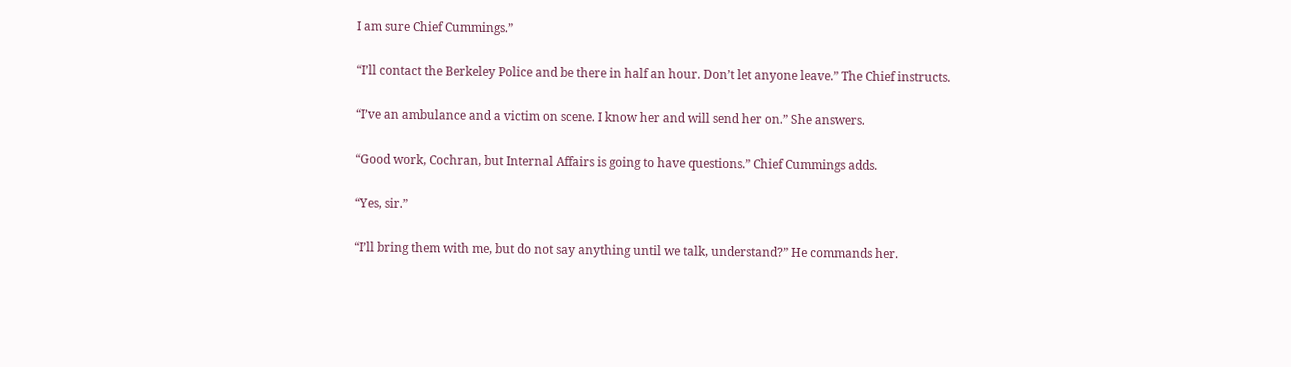I am sure Chief Cummings.”

“I’ll contact the Berkeley Police and be there in half an hour. Don’t let anyone leave.” The Chief instructs.

“I’ve an ambulance and a victim on scene. I know her and will send her on.” She answers.

“Good work, Cochran, but Internal Affairs is going to have questions.” Chief Cummings adds.

“Yes, sir.”

“I’ll bring them with me, but do not say anything until we talk, understand?” He commands her.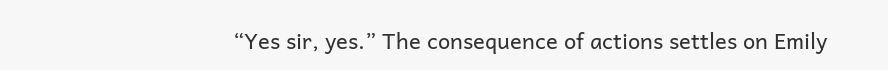“Yes sir, yes.” The consequence of actions settles on Emily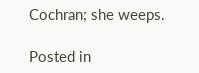Cochran; she weeps.

Posted in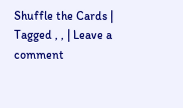Shuffle the Cards | Tagged , , | Leave a comment